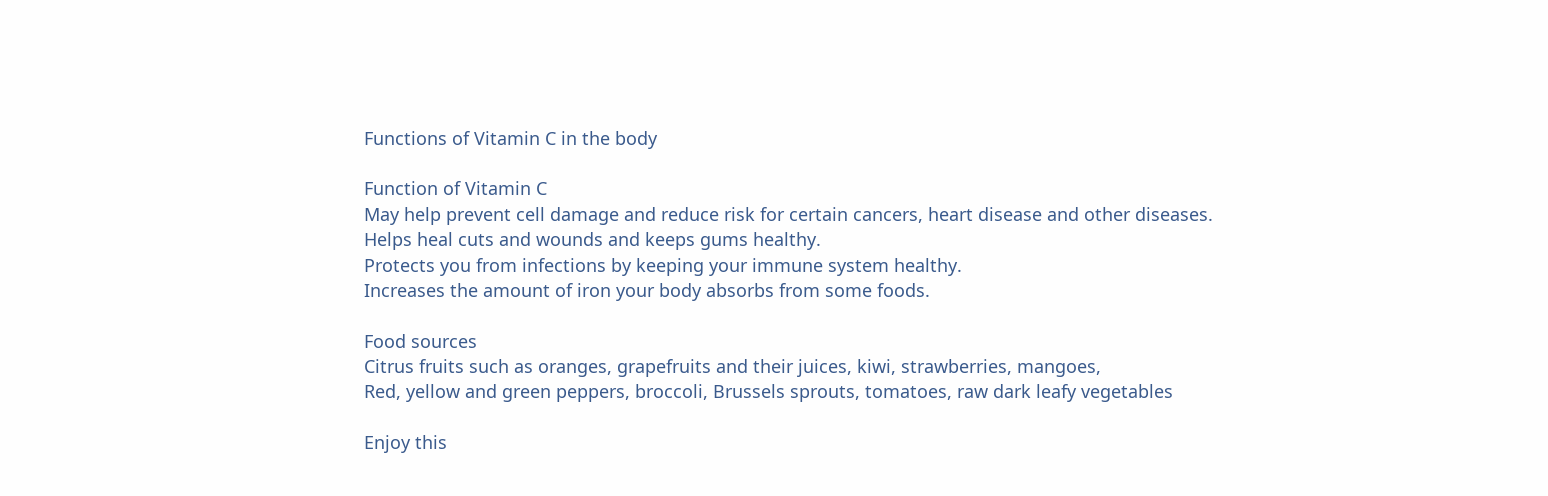Functions of Vitamin C in the body

Function of Vitamin C
May help prevent cell damage and reduce risk for certain cancers, heart disease and other diseases.
Helps heal cuts and wounds and keeps gums healthy.
Protects you from infections by keeping your immune system healthy.
Increases the amount of iron your body absorbs from some foods.

Food sources
Citrus fruits such as oranges, grapefruits and their juices, kiwi, strawberries, mangoes,
Red, yellow and green peppers, broccoli, Brussels sprouts, tomatoes, raw dark leafy vegetables

Enjoy this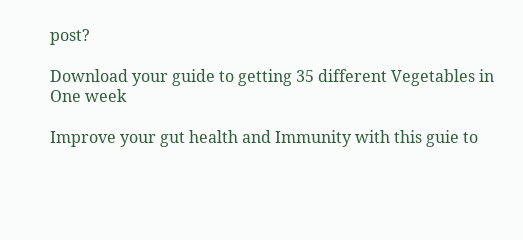post?

Download your guide to getting 35 different Vegetables in One week

Improve your gut health and Immunity with this guie to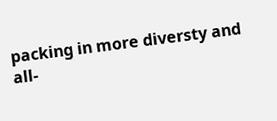packing in more diversty and all-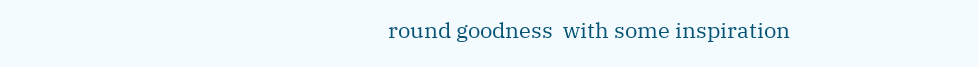round goodness  with some inspiration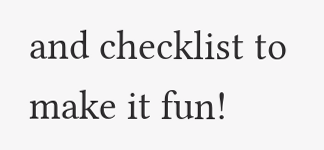and checklist to make it fun!